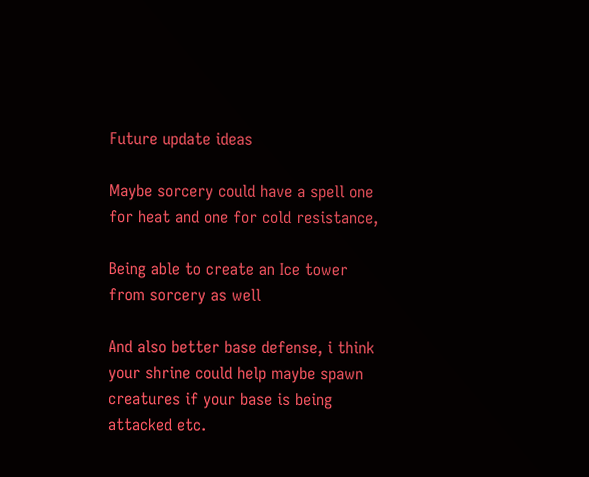Future update ideas

Maybe sorcery could have a spell one for heat and one for cold resistance,

Being able to create an Ice tower from sorcery as well

And also better base defense, i think your shrine could help maybe spawn creatures if your base is being attacked etc.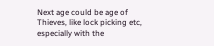Next age could be age of Thieves, like lock picking etc, especially with the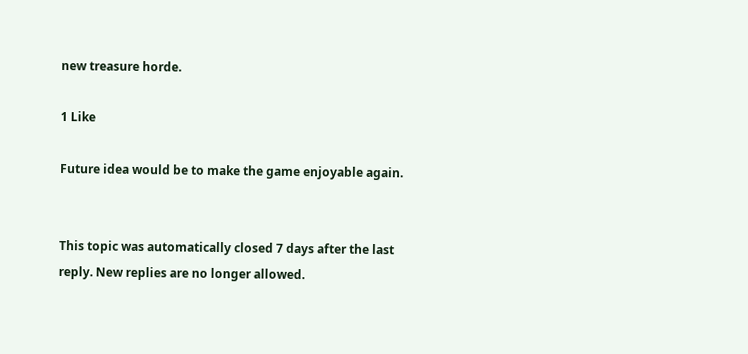new treasure horde.

1 Like

Future idea would be to make the game enjoyable again.


This topic was automatically closed 7 days after the last reply. New replies are no longer allowed.